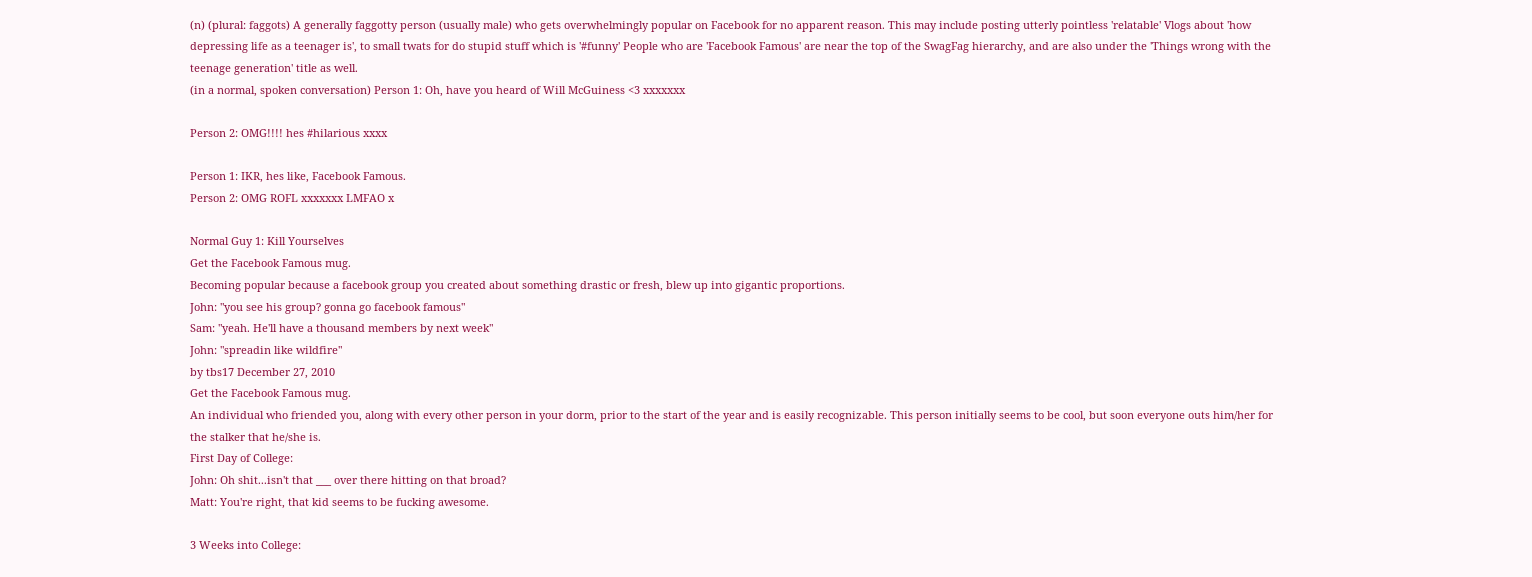(n) (plural: faggots) A generally faggotty person (usually male) who gets overwhelmingly popular on Facebook for no apparent reason. This may include posting utterly pointless 'relatable' Vlogs about 'how depressing life as a teenager is', to small twats for do stupid stuff which is '#funny' People who are 'Facebook Famous' are near the top of the SwagFag hierarchy, and are also under the 'Things wrong with the teenage generation' title as well.
(in a normal, spoken conversation) Person 1: Oh, have you heard of Will McGuiness <3 xxxxxxx

Person 2: OMG!!!! hes #hilarious xxxx

Person 1: IKR, hes like, Facebook Famous.
Person 2: OMG ROFL xxxxxxx LMFAO x

Normal Guy 1: Kill Yourselves
Get the Facebook Famous mug.
Becoming popular because a facebook group you created about something drastic or fresh, blew up into gigantic proportions.
John: "you see his group? gonna go facebook famous"
Sam: "yeah. He'll have a thousand members by next week"
John: "spreadin like wildfire"
by tbs17 December 27, 2010
Get the Facebook Famous mug.
An individual who friended you, along with every other person in your dorm, prior to the start of the year and is easily recognizable. This person initially seems to be cool, but soon everyone outs him/her for the stalker that he/she is.
First Day of College:
John: Oh shit...isn't that ___ over there hitting on that broad?
Matt: You're right, that kid seems to be fucking awesome.

3 Weeks into College: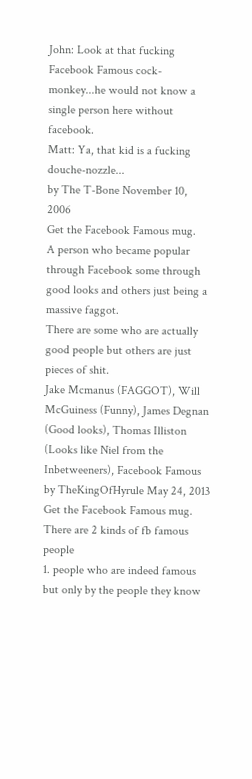John: Look at that fucking Facebook Famous cock-monkey...he would not know a single person here without facebook.
Matt: Ya, that kid is a fucking douche-nozzle...
by The T-Bone November 10, 2006
Get the Facebook Famous mug.
A person who became popular through Facebook some through good looks and others just being a massive faggot.
There are some who are actually good people but others are just pieces of shit.
Jake Mcmanus (FAGGOT), Will McGuiness (Funny), James Degnan (Good looks), Thomas Illiston (Looks like Niel from the Inbetweeners), Facebook Famous
by TheKingOfHyrule May 24, 2013
Get the Facebook Famous mug.
There are 2 kinds of fb famous people
1. people who are indeed famous but only by the people they know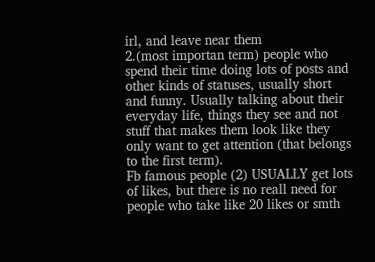irl, and leave near them
2.(most importan term) people who spend their time doing lots of posts and other kinds of statuses, usually short and funny. Usually talking about their everyday life, things they see and not stuff that makes them look like they only want to get attention (that belongs to the first term).
Fb famous people (2) USUALLY get lots of likes, but there is no reall need for people who take like 20 likes or smth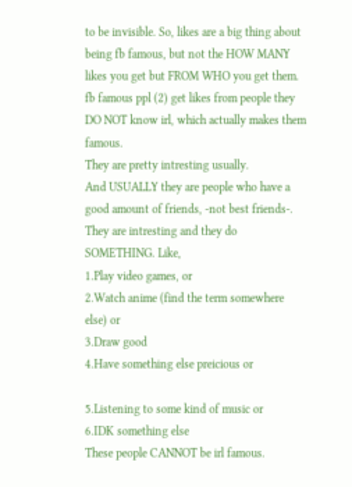to be invisible. So, likes are a big thing about being fb famous, but not the HOW MANY likes you get but FROM WHO you get them.
fb famous ppl (2) get likes from people they DO NOT know irl, which actually makes them famous.
They are pretty intresting usually.
And USUALLY they are people who have a good amount of friends, -not best friends-.
They are intresting and they do SOMETHING. Like,
1.Play video games, or
2.Watch anime (find the term somewhere else) or
3.Draw good
4.Have something else preicious or

5.Listening to some kind of music or
6.IDK something else
These people CANNOT be irl famous.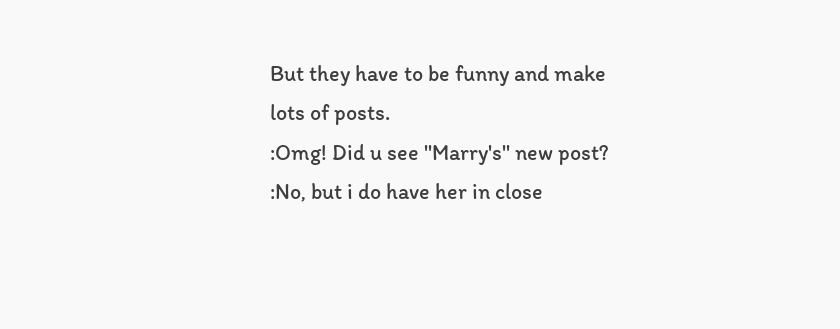But they have to be funny and make lots of posts.
:Omg! Did u see ''Marry's'' new post?
:No, but i do have her in close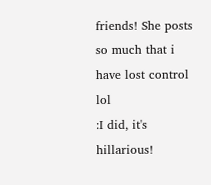friends! She posts so much that i have lost control lol
:I did, it's hillarious!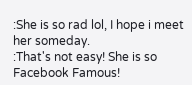:She is so rad lol, I hope i meet her someday.
:That's not easy! She is so Facebook Famous!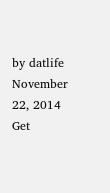by datlife November 22, 2014
Get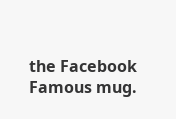the Facebook Famous mug.